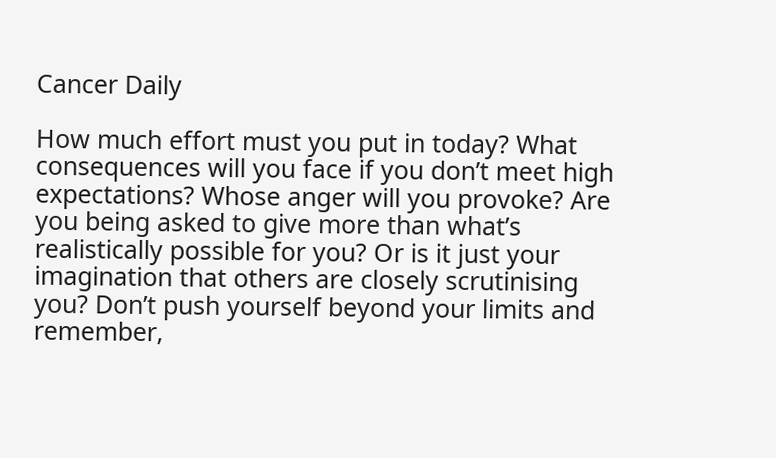Cancer Daily

How much effort must you put in today? What consequences will you face if you don’t meet high expectations? Whose anger will you provoke? Are you being asked to give more than what’s realistically possible for you? Or is it just your imagination that others are closely scrutinising you? Don’t push yourself beyond your limits and remember,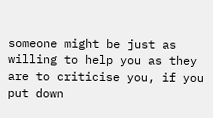someone might be just as willing to help you as they are to criticise you, if you put down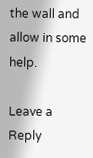the wall and allow in some help.

Leave a Reply